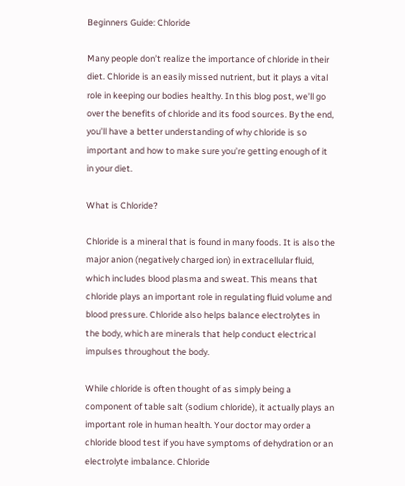Beginners Guide: Chloride

Many people don’t realize the importance of chloride in their diet. Chloride is an easily missed nutrient, but it plays a vital role in keeping our bodies healthy. In this blog post, we’ll go over the benefits of chloride and its food sources. By the end, you’ll have a better understanding of why chloride is so important and how to make sure you’re getting enough of it in your diet.

What is Chloride?

Chloride is a mineral that is found in many foods. It is also the major anion (negatively charged ion) in extracellular fluid, which includes blood plasma and sweat. This means that chloride plays an important role in regulating fluid volume and blood pressure. Chloride also helps balance electrolytes in the body, which are minerals that help conduct electrical impulses throughout the body.

While chloride is often thought of as simply being a component of table salt (sodium chloride), it actually plays an important role in human health. Your doctor may order a chloride blood test if you have symptoms of dehydration or an electrolyte imbalance. Chloride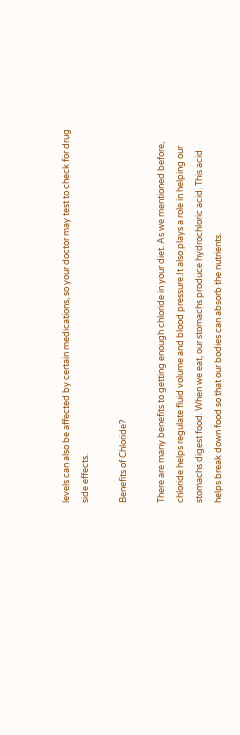levels can also be affected by certain medications, so your doctor may test to check for drug side effects.

Benefits of Chloride?

There are many benefits to getting enough chloride in your diet. As we mentioned before, chloride helps regulate fluid volume and blood pressure.It also plays a role in helping our stomachs digest food. When we eat, our stomachs produce hydrochloric acid. This acid helps break down food so that our bodies can absorb the nutrients.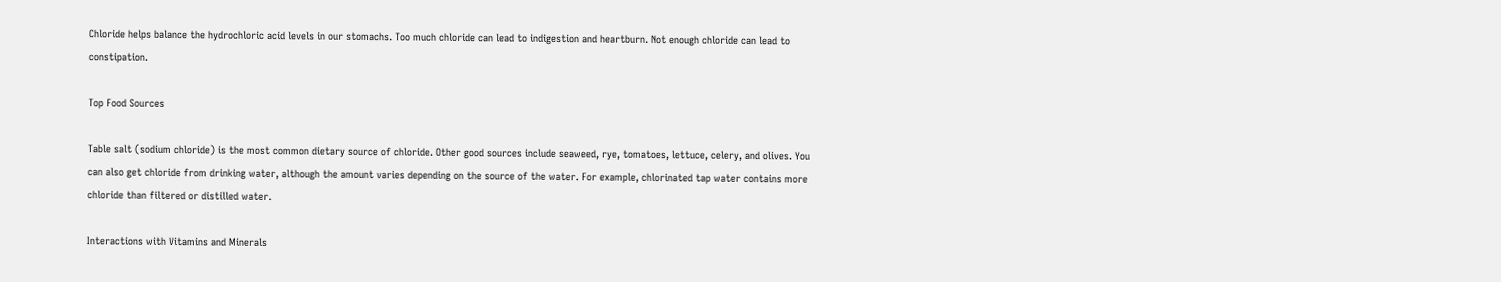Chloride helps balance the hydrochloric acid levels in our stomachs. Too much chloride can lead to indigestion and heartburn. Not enough chloride can lead to constipation.

Top Food Sources

Table salt (sodium chloride) is the most common dietary source of chloride. Other good sources include seaweed, rye, tomatoes, lettuce, celery, and olives. You can also get chloride from drinking water, although the amount varies depending on the source of the water. For example, chlorinated tap water contains more chloride than filtered or distilled water.

Interactions with Vitamins and Minerals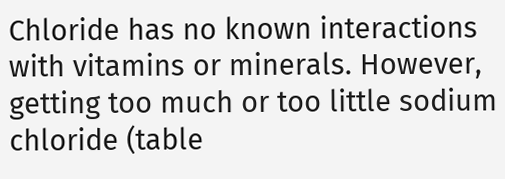Chloride has no known interactions with vitamins or minerals. However, getting too much or too little sodium chloride (table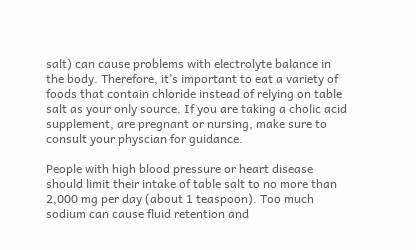salt) can cause problems with electrolyte balance in the body. Therefore, it’s important to eat a variety of foods that contain chloride instead of relying on table salt as your only source. If you are taking a cholic acid supplement, are pregnant or nursing, make sure to consult your physcian for guidance.

People with high blood pressure or heart disease should limit their intake of table salt to no more than 2,000 mg per day (about 1 teaspoon). Too much sodium can cause fluid retention and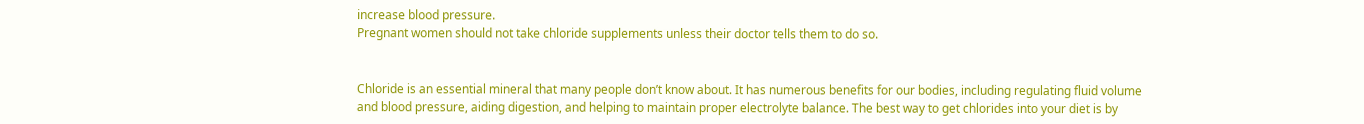increase blood pressure.
Pregnant women should not take chloride supplements unless their doctor tells them to do so.


Chloride is an essential mineral that many people don’t know about. It has numerous benefits for our bodies, including regulating fluid volume and blood pressure, aiding digestion, and helping to maintain proper electrolyte balance. The best way to get chlorides into your diet is by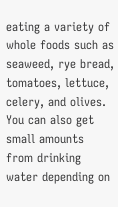eating a variety of whole foods such as seaweed, rye bread, tomatoes, lettuce, celery, and olives. You can also get small amounts from drinking water depending on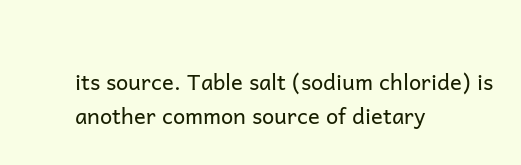its source. Table salt (sodium chloride) is another common source of dietary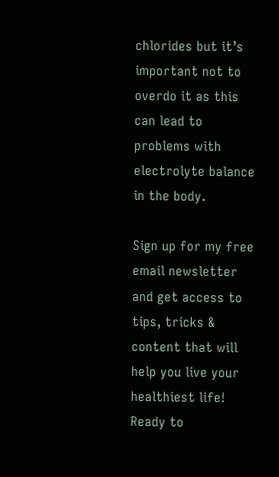chlorides but it’s important not to overdo it as this can lead to problems with electrolyte balance in the body.

Sign up for my free email newsletter and get access to tips, tricks & content that will help you live your healthiest life! Ready to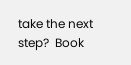take the next step?  Book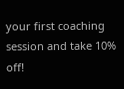your first coaching session and take 10% off!